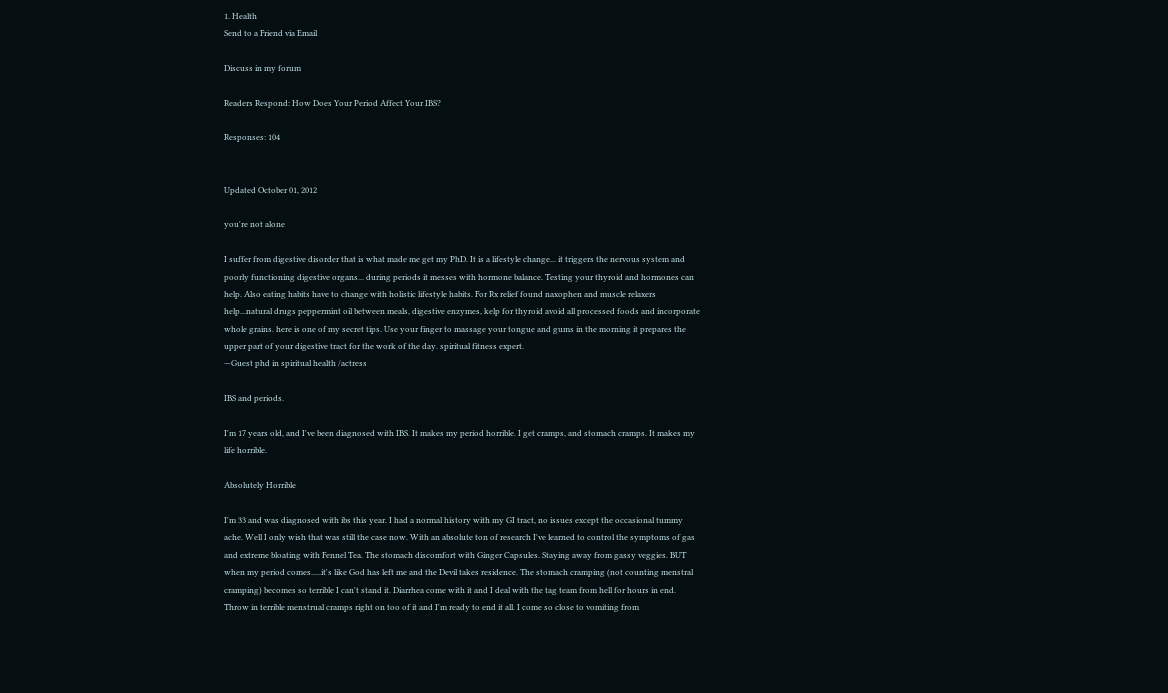1. Health
Send to a Friend via Email

Discuss in my forum

Readers Respond: How Does Your Period Affect Your IBS?

Responses: 104


Updated October 01, 2012

you're not alone

I suffer from digestive disorder that is what made me get my PhD. It is a lifestyle change... it triggers the nervous system and poorly functioning digestive organs... during periods it messes with hormone balance. Testing your thyroid and hormones can help. Also eating habits have to change with holistic lifestyle habits. For Rx relief found naxophen and muscle relaxers help...natural drugs peppermint oil between meals, digestive enzymes, kelp for thyroid avoid all processed foods and incorporate whole grains. here is one of my secret tips. Use your finger to massage your tongue and gums in the morning it prepares the upper part of your digestive tract for the work of the day. spiritual fitness expert.
—Guest phd in spiritual health /actress

IBS and periods.

I'm 17 years old, and I've been diagnosed with IBS. It makes my period horrible. I get cramps, and stomach cramps. It makes my life horrible.

Absolutely Horrible

I'm 33 and was diagnosed with ibs this year. I had a normal history with my GI tract, no issues except the occasional tummy ache. Well I only wish that was still the case now. With an absolute ton of research I've learned to control the symptoms of gas and extreme bloating with Fennel Tea. The stomach discomfort with Ginger Capsules. Staying away from gassy veggies. BUT when my period comes.....it's like God has left me and the Devil takes residence. The stomach cramping (not counting menstral cramping) becomes so terrible I can't stand it. Diarrhea come with it and I deal with the tag team from hell for hours in end. Throw in terrible menstrual cramps right on too of it and I'm ready to end it all. I come so close to vomiting from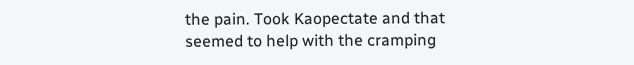the pain. Took Kaopectate and that seemed to help with the cramping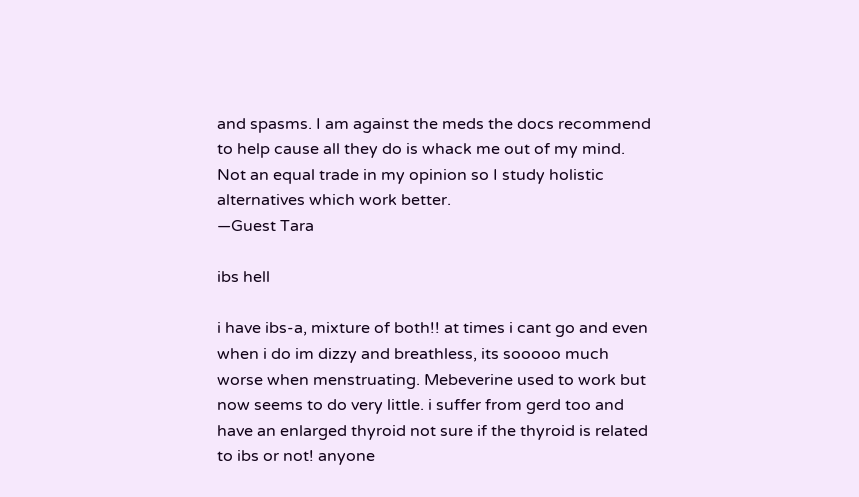and spasms. I am against the meds the docs recommend to help cause all they do is whack me out of my mind. Not an equal trade in my opinion so I study holistic alternatives which work better.
—Guest Tara

ibs hell

i have ibs-a, mixture of both!! at times i cant go and even when i do im dizzy and breathless, its sooooo much worse when menstruating. Mebeverine used to work but now seems to do very little. i suffer from gerd too and have an enlarged thyroid not sure if the thyroid is related to ibs or not! anyone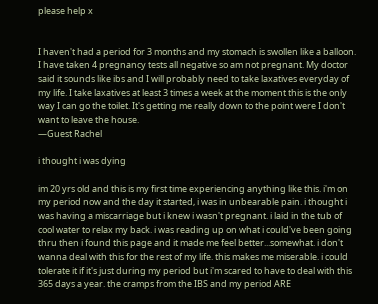please help x


I haven't had a period for 3 months and my stomach is swollen like a balloon. I have taken 4 pregnancy tests all negative so am not pregnant. My doctor said it sounds like ibs and I will probably need to take laxatives everyday of my life. I take laxatives at least 3 times a week at the moment this is the only way I can go the toilet. It's getting me really down to the point were I don't want to leave the house.
—Guest Rachel

i thought i was dying

im 20 yrs old and this is my first time experiencing anything like this. i'm on my period now and the day it started, i was in unbearable pain. i thought i was having a miscarriage but i knew i wasn't pregnant. i laid in the tub of cool water to relax my back. i was reading up on what i could've been going thru then i found this page and it made me feel better...somewhat. i don't wanna deal with this for the rest of my life. this makes me miserable. i could tolerate it if it's just during my period but i'm scared to have to deal with this 365 days a year. the cramps from the IBS and my period ARE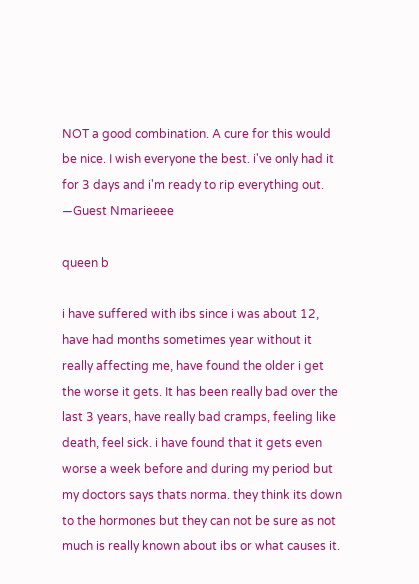NOT a good combination. A cure for this would be nice. I wish everyone the best. i've only had it for 3 days and i'm ready to rip everything out.
—Guest Nmarieeee

queen b

i have suffered with ibs since i was about 12, have had months sometimes year without it really affecting me, have found the older i get the worse it gets. It has been really bad over the last 3 years, have really bad cramps, feeling like death, feel sick. i have found that it gets even worse a week before and during my period but my doctors says thats norma. they think its down to the hormones but they can not be sure as not much is really known about ibs or what causes it.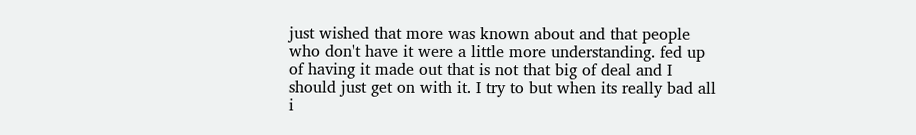just wished that more was known about and that people who don't have it were a little more understanding. fed up of having it made out that is not that big of deal and I should just get on with it. I try to but when its really bad all i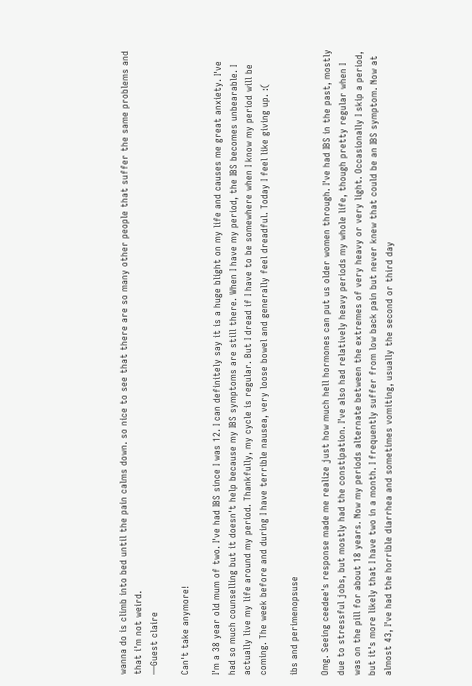wanna do is climb into bed until the pain calms down. so nice to see that there are so many other people that suffer the same problems and that i'm not weird.
—Guest claire

Can't take anymore!

I'm a 38 year old mum of two. I've had IBS since I was 12. I can definitely say it is a huge blight on my life and causes me great anxiety. I've had so much counselling but it doesn't help because my IBS symptoms are still there. When I have my period, the IBS becomes unbearable. I actually live my life around my period. Thankfully, my cycle is regular. But I dread if I have to be somewhere when I know my period will be coming. The week before and during I have terrible nausea, very loose bowel and generally feel dreadful. Today I feel like giving up. :(

ibs and perimenopsuse

Omg. Seeing ceedee's response made me realize just how much hell hormones can put us older women through. I've had IBS in the past, mostly due to stressful jobs, but mostly had the constipation. I've also had relatively heavy periods my whole life, though pretty regular when I was on the pill for about 18 years. Now my periods alternate between the extremes of very heavy or very light. Occasionally I skip a period, but it's more likely that I have two in a month. I frequently suffer from low back pain but never knew that could be an IBS symptom. Now at almost 43, I've had the horrible diarrhea and sometimes vomiting, usually the second or third day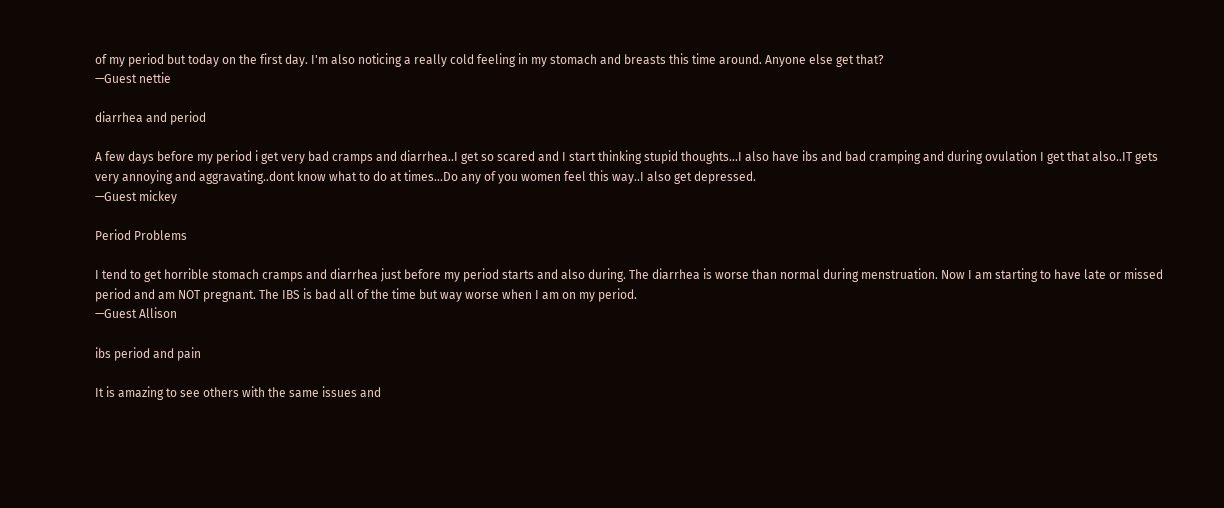of my period but today on the first day. I'm also noticing a really cold feeling in my stomach and breasts this time around. Anyone else get that?
—Guest nettie

diarrhea and period

A few days before my period i get very bad cramps and diarrhea..I get so scared and I start thinking stupid thoughts...I also have ibs and bad cramping and during ovulation I get that also..IT gets very annoying and aggravating..dont know what to do at times...Do any of you women feel this way..I also get depressed.
—Guest mickey

Period Problems

I tend to get horrible stomach cramps and diarrhea just before my period starts and also during. The diarrhea is worse than normal during menstruation. Now I am starting to have late or missed period and am NOT pregnant. The IBS is bad all of the time but way worse when I am on my period.
—Guest Allison

ibs period and pain

It is amazing to see others with the same issues and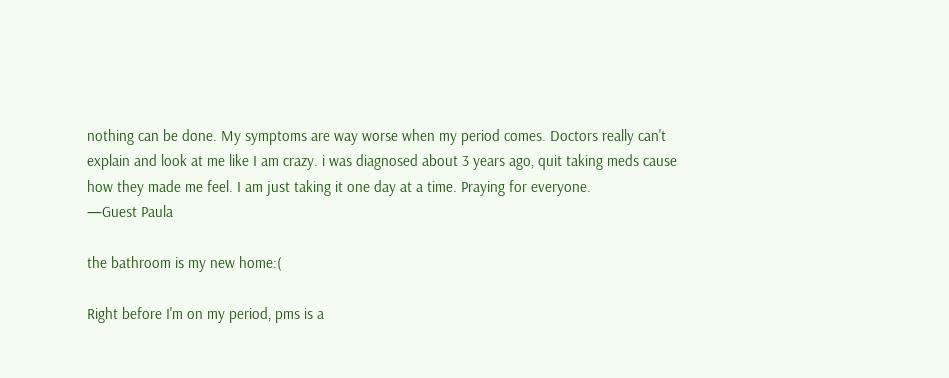nothing can be done. My symptoms are way worse when my period comes. Doctors really can't explain and look at me like I am crazy. i was diagnosed about 3 years ago, quit taking meds cause how they made me feel. I am just taking it one day at a time. Praying for everyone.
—Guest Paula

the bathroom is my new home:(

Right before I'm on my period, pms is a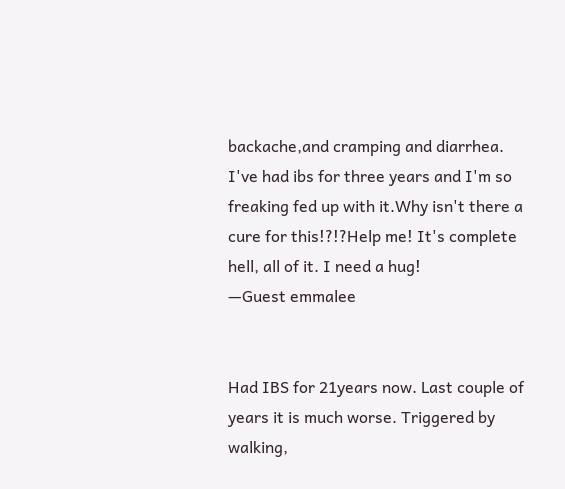backache,and cramping and diarrhea. I've had ibs for three years and I'm so freaking fed up with it.Why isn't there a cure for this!?!?Help me! It's complete hell, all of it. I need a hug!
—Guest emmalee


Had IBS for 21years now. Last couple of years it is much worse. Triggered by walking,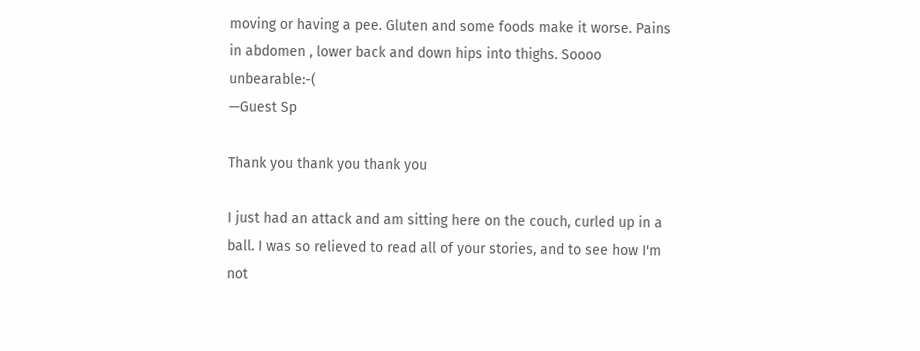moving or having a pee. Gluten and some foods make it worse. Pains in abdomen , lower back and down hips into thighs. Soooo unbearable:-(
—Guest Sp

Thank you thank you thank you

I just had an attack and am sitting here on the couch, curled up in a ball. I was so relieved to read all of your stories, and to see how I'm not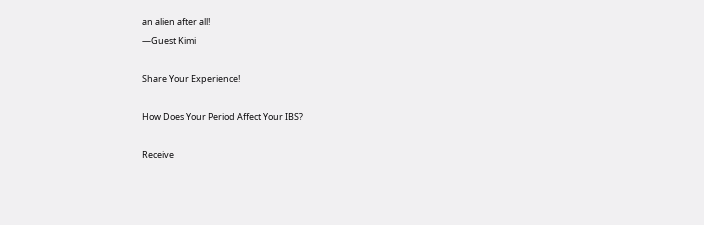an alien after all!
—Guest Kimi

Share Your Experience!

How Does Your Period Affect Your IBS?

Receive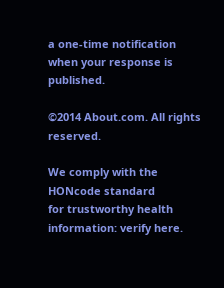a one-time notification when your response is published.

©2014 About.com. All rights reserved.

We comply with the HONcode standard
for trustworthy health
information: verify here.